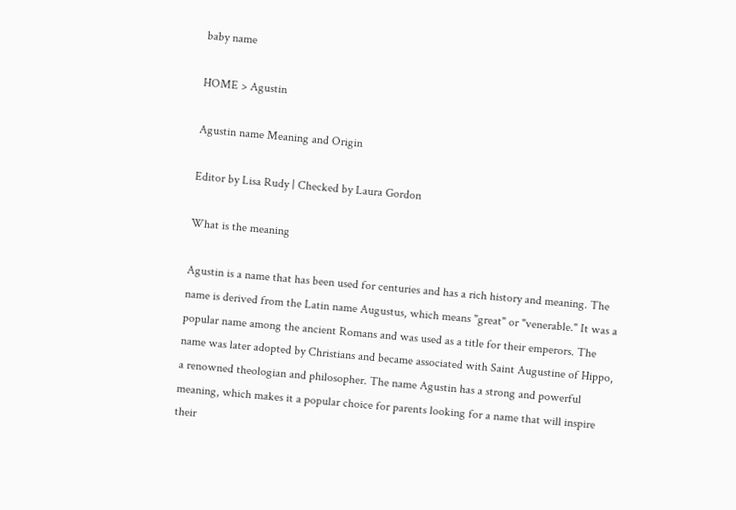baby name

HOME > Agustin

Agustin name Meaning and Origin

Editor by Lisa Rudy | Checked by Laura Gordon

What is the meaning

Agustin is a name that has been used for centuries and has a rich history and meaning. The name is derived from the Latin name Augustus, which means "great" or "venerable." It was a popular name among the ancient Romans and was used as a title for their emperors. The name was later adopted by Christians and became associated with Saint Augustine of Hippo, a renowned theologian and philosopher. The name Agustin has a strong and powerful meaning, which makes it a popular choice for parents looking for a name that will inspire their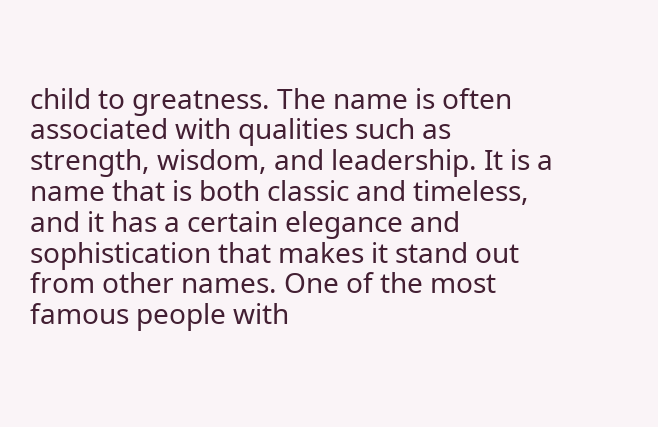child to greatness. The name is often associated with qualities such as strength, wisdom, and leadership. It is a name that is both classic and timeless, and it has a certain elegance and sophistication that makes it stand out from other names. One of the most famous people with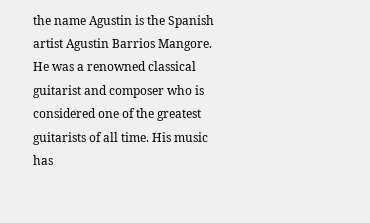the name Agustin is the Spanish artist Agustin Barrios Mangore. He was a renowned classical guitarist and composer who is considered one of the greatest guitarists of all time. His music has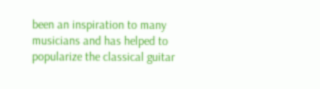been an inspiration to many musicians and has helped to popularize the classical guitar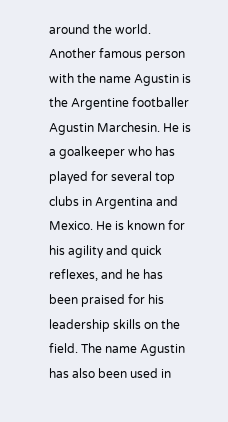around the world. Another famous person with the name Agustin is the Argentine footballer Agustin Marchesin. He is a goalkeeper who has played for several top clubs in Argentina and Mexico. He is known for his agility and quick reflexes, and he has been praised for his leadership skills on the field. The name Agustin has also been used in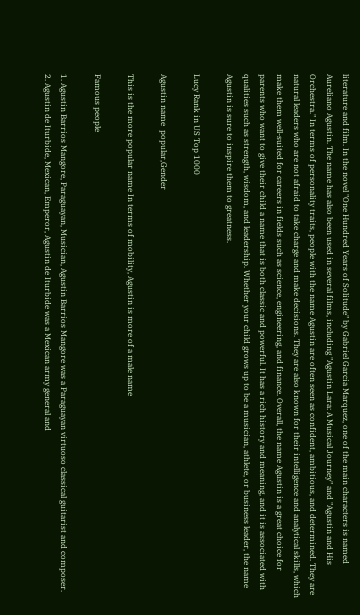literature and film. In the novel "One Hundred Years of Solitude" by Gabriel Garcia Marquez, one of the main characters is named Aureliano Agustin. The name has also been used in several films, including "Agustin Lara: A Musical Journey" and "Agustin and His Orchestra." In terms of personality traits, people with the name Agustin are often seen as confident, ambitious, and determined. They are natural leaders who are not afraid to take charge and make decisions. They are also known for their intelligence and analytical skills, which make them well-suited for careers in fields such as science, engineering, and finance. Overall, the name Agustin is a great choice for parents who want to give their child a name that is both classic and powerful. It has a rich history and meaning, and it is associated with qualities such as strength, wisdom, and leadership. Whether your child grows up to be a musician, athlete, or business leader, the name Agustin is sure to inspire them to greatness.

Lucy Rank in US Top 1000

Agustin name  popular,Gender

This is the more popular name In terms of mobility, Agustin is more of a male name

Famous people

1. Agustin Barrios Mangore, Paraguayan, Musician, Agustin Barrios Mangore was a Paraguayan virtuoso classical guitarist and composer. 2. Agustin de Iturbide, Mexican, Emperor, Agustin de Iturbide was a Mexican army general and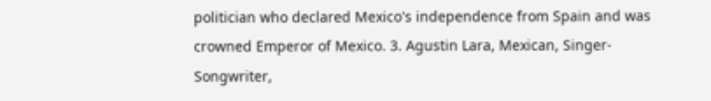politician who declared Mexico's independence from Spain and was crowned Emperor of Mexico. 3. Agustin Lara, Mexican, Singer-Songwriter,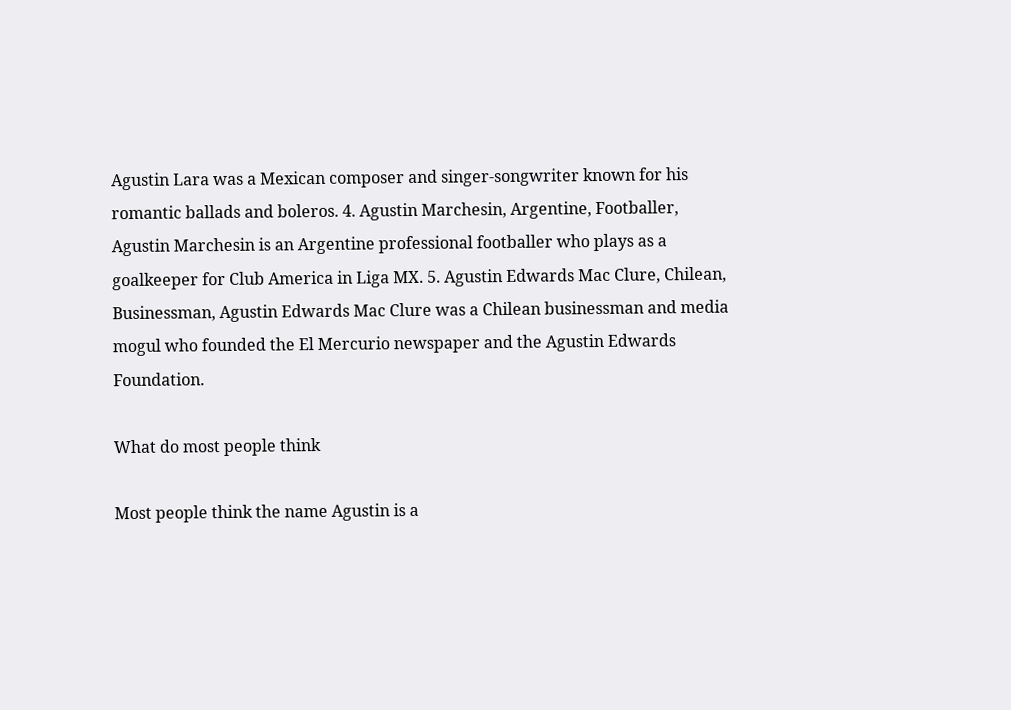Agustin Lara was a Mexican composer and singer-songwriter known for his romantic ballads and boleros. 4. Agustin Marchesin, Argentine, Footballer, Agustin Marchesin is an Argentine professional footballer who plays as a goalkeeper for Club America in Liga MX. 5. Agustin Edwards Mac Clure, Chilean, Businessman, Agustin Edwards Mac Clure was a Chilean businessman and media mogul who founded the El Mercurio newspaper and the Agustin Edwards Foundation.

What do most people think

Most people think the name Agustin is a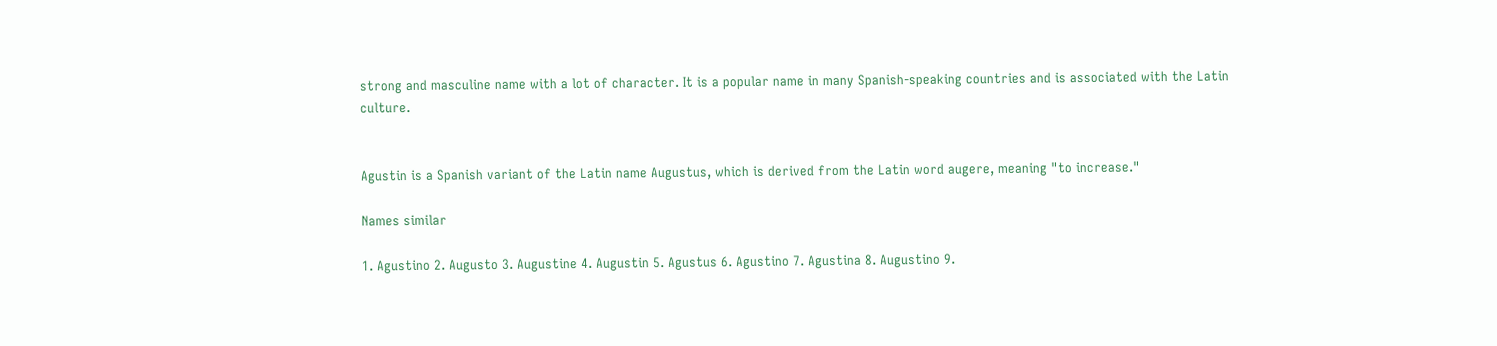strong and masculine name with a lot of character. It is a popular name in many Spanish-speaking countries and is associated with the Latin culture.


Agustin is a Spanish variant of the Latin name Augustus, which is derived from the Latin word augere, meaning "to increase."

Names similar

1. Agustino 2. Augusto 3. Augustine 4. Augustin 5. Agustus 6. Agustino 7. Agustina 8. Augustino 9.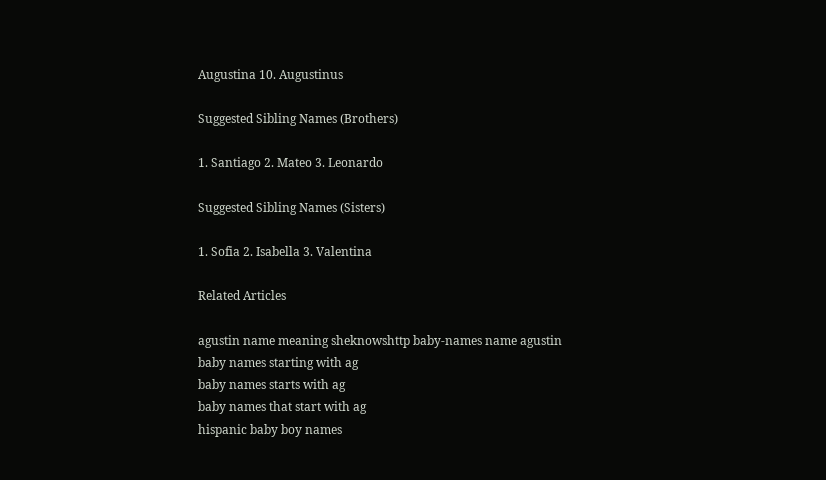Augustina 10. Augustinus

Suggested Sibling Names (Brothers)

1. Santiago 2. Mateo 3. Leonardo

Suggested Sibling Names (Sisters)

1. Sofia 2. Isabella 3. Valentina

Related Articles

agustin name meaning sheknowshttp baby-names name agustin
baby names starting with ag
baby names starts with ag
baby names that start with ag
hispanic baby boy names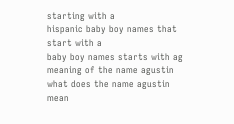starting with a
hispanic baby boy names that start with a
baby boy names starts with ag
meaning of the name agustin
what does the name agustin mean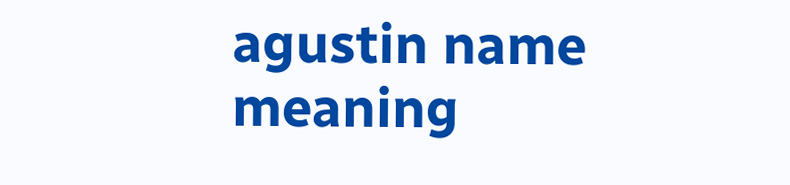agustin name meaning